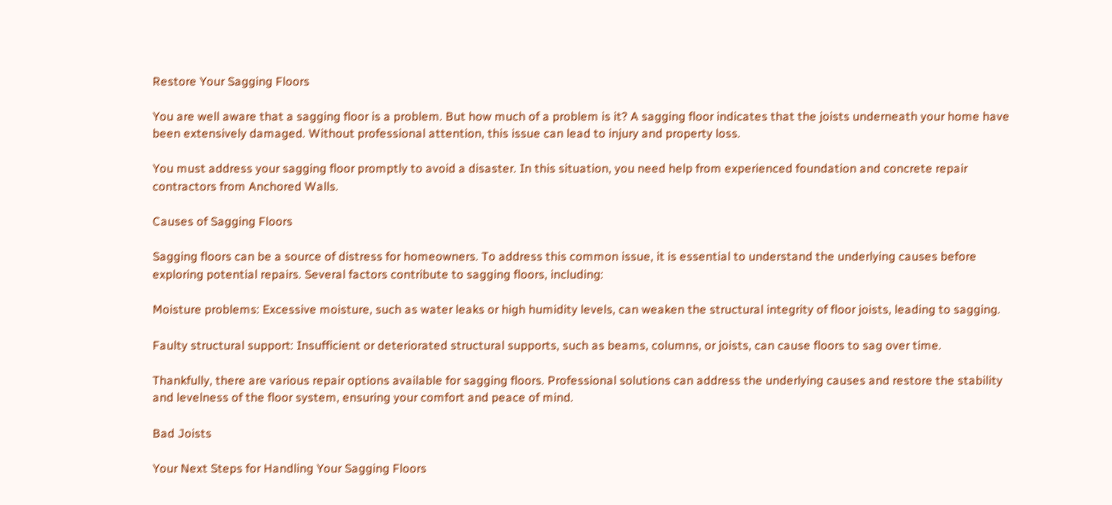Restore Your Sagging Floors

You are well aware that a sagging floor is a problem. But how much of a problem is it? A sagging floor indicates that the joists underneath your home have been extensively damaged. Without professional attention, this issue can lead to injury and property loss.

You must address your sagging floor promptly to avoid a disaster. In this situation, you need help from experienced foundation and concrete repair contractors from Anchored Walls.

Causes of Sagging Floors

Sagging floors can be a source of distress for homeowners. To address this common issue, it is essential to understand the underlying causes before exploring potential repairs. Several factors contribute to sagging floors, including:

Moisture problems: Excessive moisture, such as water leaks or high humidity levels, can weaken the structural integrity of floor joists, leading to sagging.

Faulty structural support: Insufficient or deteriorated structural supports, such as beams, columns, or joists, can cause floors to sag over time.

Thankfully, there are various repair options available for sagging floors. Professional solutions can address the underlying causes and restore the stability and levelness of the floor system, ensuring your comfort and peace of mind.

Bad Joists

Your Next Steps for Handling Your Sagging Floors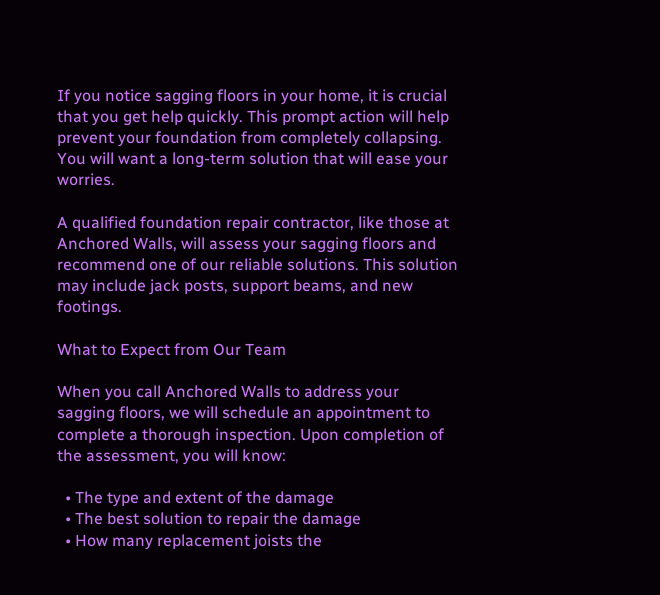If you notice sagging floors in your home, it is crucial that you get help quickly. This prompt action will help prevent your foundation from completely collapsing. You will want a long-term solution that will ease your worries.

A qualified foundation repair contractor, like those at Anchored Walls, will assess your sagging floors and recommend one of our reliable solutions. This solution may include jack posts, support beams, and new footings.

What to Expect from Our Team

When you call Anchored Walls to address your sagging floors, we will schedule an appointment to complete a thorough inspection. Upon completion of the assessment, you will know:

  • The type and extent of the damage
  • The best solution to repair the damage
  • How many replacement joists the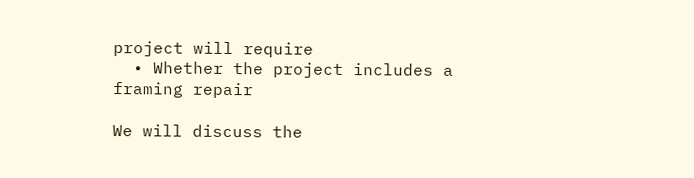project will require
  • Whether the project includes a framing repair

We will discuss the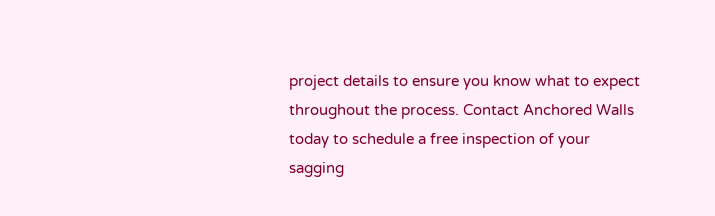project details to ensure you know what to expect throughout the process. Contact Anchored Walls today to schedule a free inspection of your sagging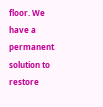floor. We have a permanent solution to restore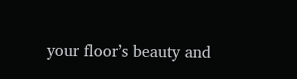your floor’s beauty and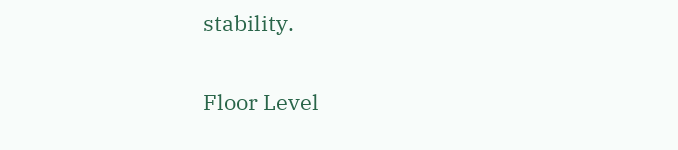stability.

Floor Level